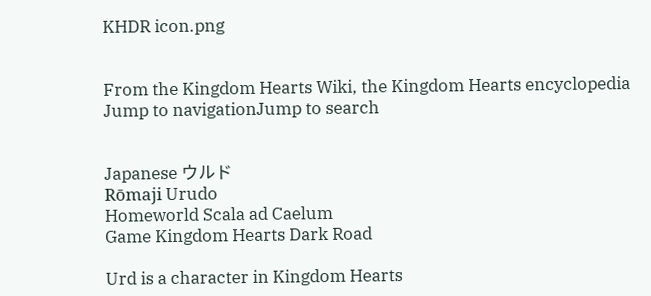KHDR icon.png


From the Kingdom Hearts Wiki, the Kingdom Hearts encyclopedia
Jump to navigationJump to search


Japanese ウルド
Rōmaji Urudo
Homeworld Scala ad Caelum
Game Kingdom Hearts Dark Road

Urd is a character in Kingdom Hearts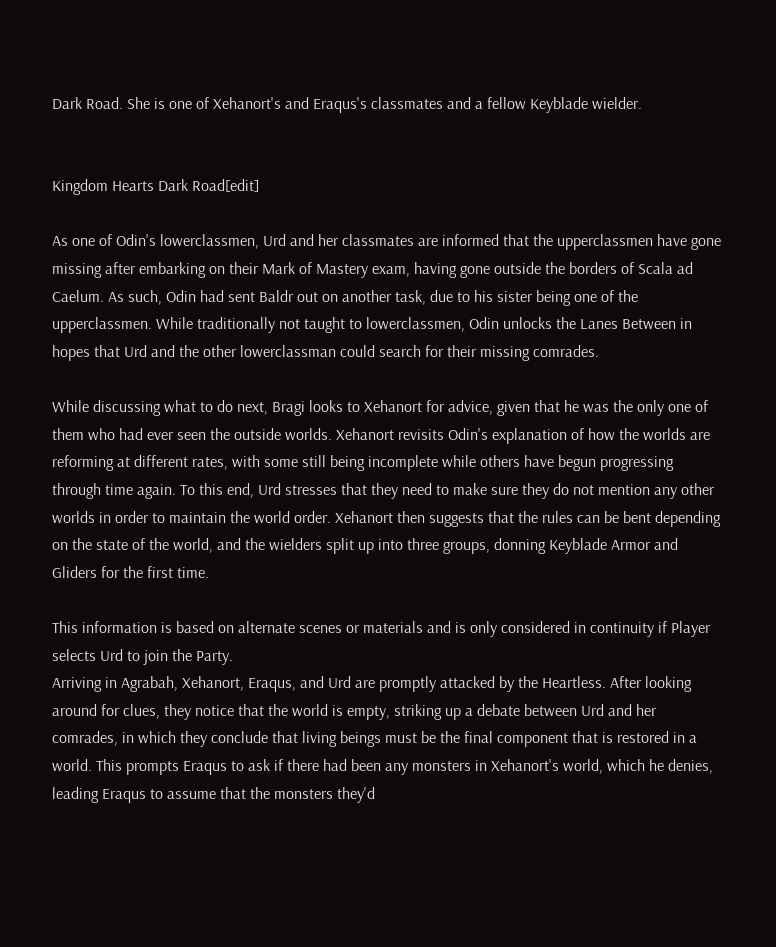Dark Road. She is one of Xehanort's and Eraqus's classmates and a fellow Keyblade wielder.


Kingdom Hearts Dark Road[edit]

As one of Odin's lowerclassmen, Urd and her classmates are informed that the upperclassmen have gone missing after embarking on their Mark of Mastery exam, having gone outside the borders of Scala ad Caelum. As such, Odin had sent Baldr out on another task, due to his sister being one of the upperclassmen. While traditionally not taught to lowerclassmen, Odin unlocks the Lanes Between in hopes that Urd and the other lowerclassman could search for their missing comrades.

While discussing what to do next, Bragi looks to Xehanort for advice, given that he was the only one of them who had ever seen the outside worlds. Xehanort revisits Odin's explanation of how the worlds are reforming at different rates, with some still being incomplete while others have begun progressing through time again. To this end, Urd stresses that they need to make sure they do not mention any other worlds in order to maintain the world order. Xehanort then suggests that the rules can be bent depending on the state of the world, and the wielders split up into three groups, donning Keyblade Armor and Gliders for the first time.

This information is based on alternate scenes or materials and is only considered in continuity if Player selects Urd to join the Party.
Arriving in Agrabah, Xehanort, Eraqus, and Urd are promptly attacked by the Heartless. After looking around for clues, they notice that the world is empty, striking up a debate between Urd and her comrades, in which they conclude that living beings must be the final component that is restored in a world. This prompts Eraqus to ask if there had been any monsters in Xehanort's world, which he denies, leading Eraqus to assume that the monsters they'd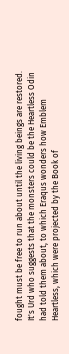fought must be free to run about until the living beings are restored. It's Urd who suggests that the monsters could be the Heartless Odin had told them about, to which Eraqus wonders how Emblem Heartless, which were projected by the Book of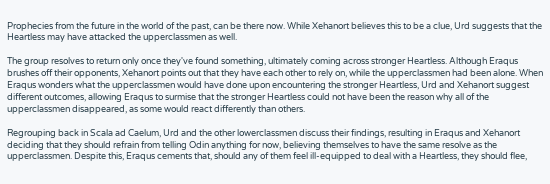Prophecies from the future in the world of the past, can be there now. While Xehanort believes this to be a clue, Urd suggests that the Heartless may have attacked the upperclassmen as well.

The group resolves to return only once they've found something, ultimately coming across stronger Heartless. Although Eraqus brushes off their opponents, Xehanort points out that they have each other to rely on, while the upperclassmen had been alone. When Eraqus wonders what the upperclassmen would have done upon encountering the stronger Heartless, Urd and Xehanort suggest different outcomes, allowing Eraqus to surmise that the stronger Heartless could not have been the reason why all of the upperclassmen disappeared, as some would react differently than others.

Regrouping back in Scala ad Caelum, Urd and the other lowerclassmen discuss their findings, resulting in Eraqus and Xehanort deciding that they should refrain from telling Odin anything for now, believing themselves to have the same resolve as the upperclassmen. Despite this, Eraqus cements that, should any of them feel ill-equipped to deal with a Heartless, they should flee,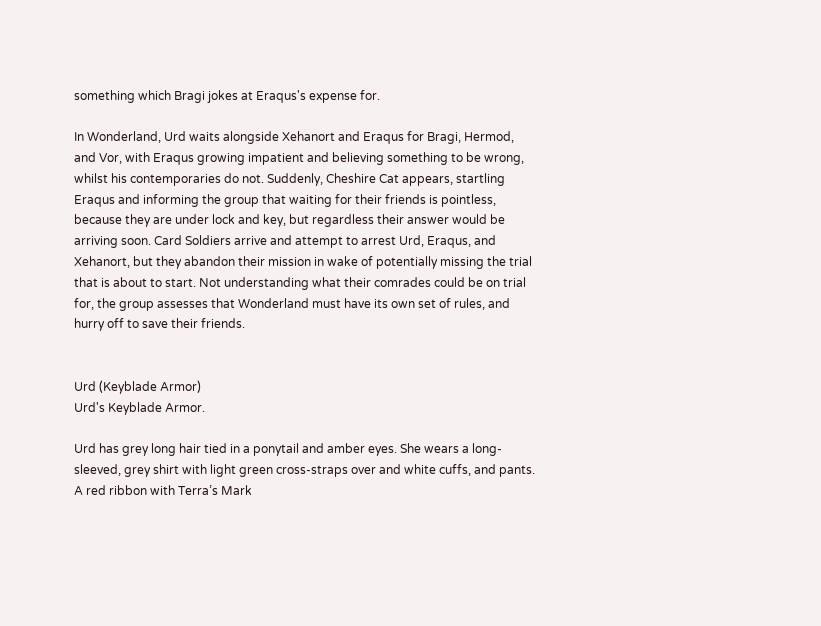something which Bragi jokes at Eraqus's expense for.

In Wonderland, Urd waits alongside Xehanort and Eraqus for Bragi, Hermod, and Vor, with Eraqus growing impatient and believing something to be wrong, whilst his contemporaries do not. Suddenly, Cheshire Cat appears, startling Eraqus and informing the group that waiting for their friends is pointless, because they are under lock and key, but regardless their answer would be arriving soon. Card Soldiers arrive and attempt to arrest Urd, Eraqus, and Xehanort, but they abandon their mission in wake of potentially missing the trial that is about to start. Not understanding what their comrades could be on trial for, the group assesses that Wonderland must have its own set of rules, and hurry off to save their friends.


Urd (Keyblade Armor)
Urd's Keyblade Armor.

Urd has grey long hair tied in a ponytail and amber eyes. She wears a long-sleeved, grey shirt with light green cross-straps over and white cuffs, and pants. A red ribbon with Terra’s Mark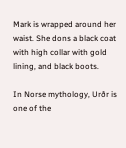Mark is wrapped around her waist. She dons a black coat with high collar with gold lining, and black boots.

In Norse mythology, Urðr is one of the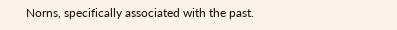Norns, specifically associated with the past.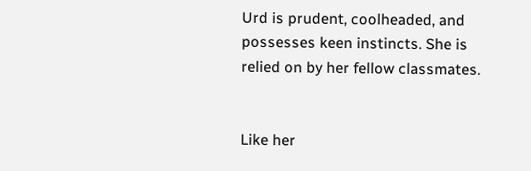Urd is prudent, coolheaded, and possesses keen instincts. She is relied on by her fellow classmates.


Like her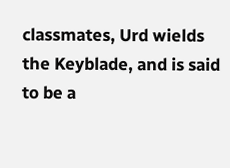classmates, Urd wields the Keyblade, and is said to be a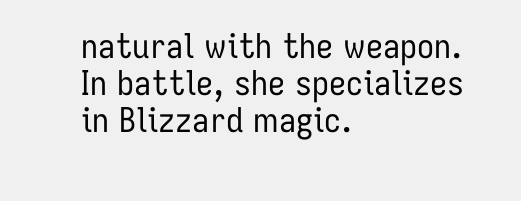natural with the weapon. In battle, she specializes in Blizzard magic.